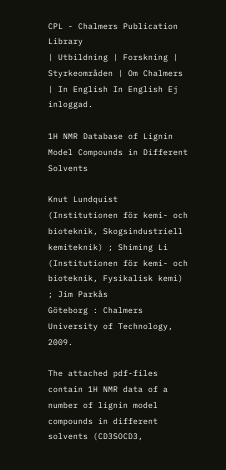CPL - Chalmers Publication Library
| Utbildning | Forskning | Styrkeområden | Om Chalmers | In English In English Ej inloggad.

1H NMR Database of Lignin Model Compounds in Different Solvents

Knut Lundquist (Institutionen för kemi- och bioteknik, Skogsindustriell kemiteknik) ; Shiming Li (Institutionen för kemi- och bioteknik, Fysikalisk kemi) ; Jim Parkås
Göteborg : Chalmers University of Technology, 2009.

The attached pdf-files contain 1H NMR data of a number of lignin model compounds in different solvents (CD3SOCD3,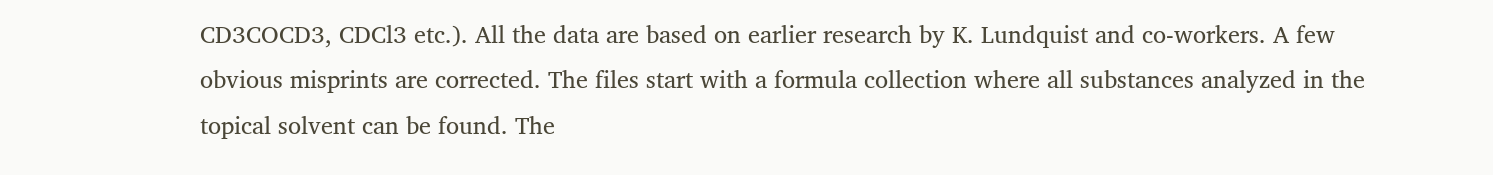CD3COCD3, CDCl3 etc.). All the data are based on earlier research by K. Lundquist and co-workers. A few obvious misprints are corrected. The files start with a formula collection where all substances analyzed in the topical solvent can be found. The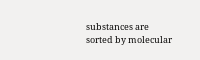substances are sorted by molecular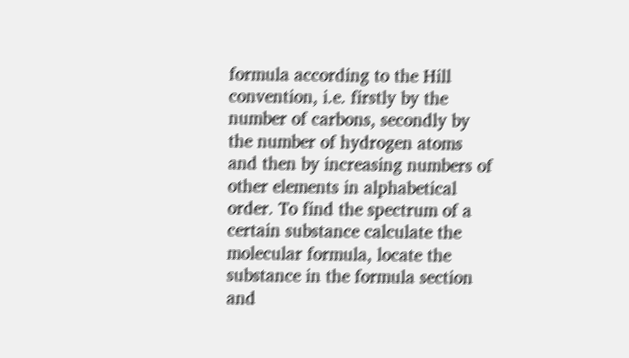formula according to the Hill convention, i.e. firstly by the number of carbons, secondly by the number of hydrogen atoms and then by increasing numbers of other elements in alphabetical order. To find the spectrum of a certain substance calculate the molecular formula, locate the substance in the formula section and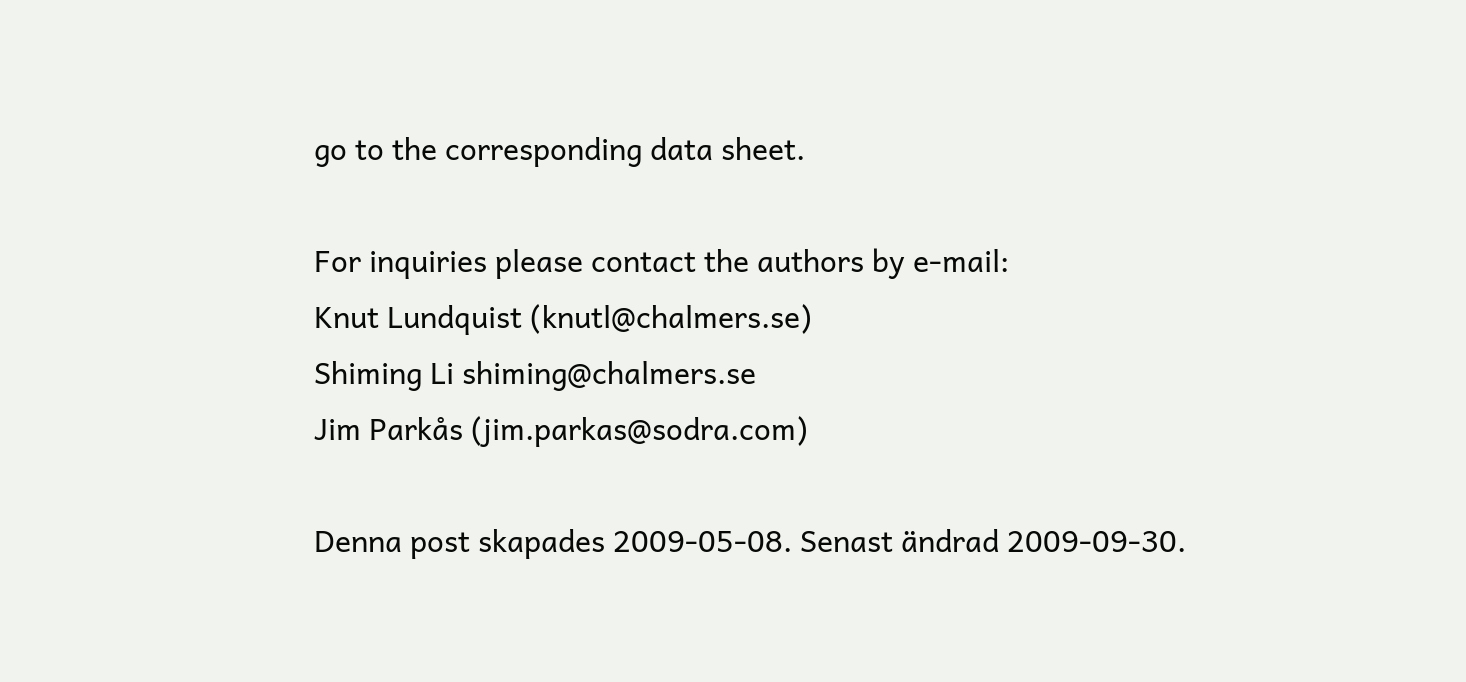go to the corresponding data sheet.

For inquiries please contact the authors by e-mail:
Knut Lundquist (knutl@chalmers.se)
Shiming Li shiming@chalmers.se
Jim Parkås (jim.parkas@sodra.com)

Denna post skapades 2009-05-08. Senast ändrad 2009-09-30.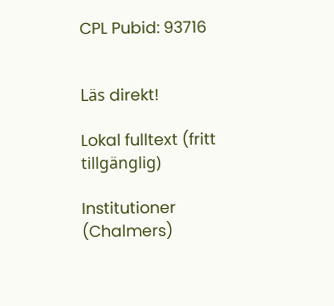CPL Pubid: 93716


Läs direkt!

Lokal fulltext (fritt tillgänglig)

Institutioner (Chalmers)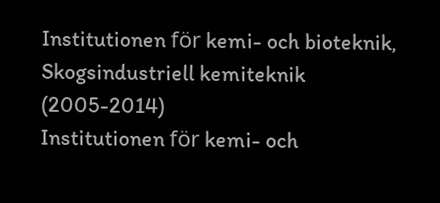Institutionen för kemi- och bioteknik, Skogsindustriell kemiteknik (2005-2014)
Institutionen för kemi- och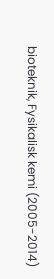bioteknik, Fysikalisk kemi (2005-2014)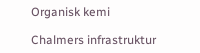Organisk kemi

Chalmers infrastruktur